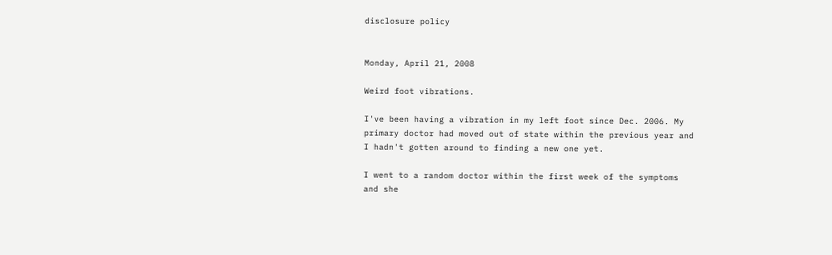disclosure policy


Monday, April 21, 2008

Weird foot vibrations.

I've been having a vibration in my left foot since Dec. 2006. My primary doctor had moved out of state within the previous year and I hadn't gotten around to finding a new one yet.

I went to a random doctor within the first week of the symptoms and she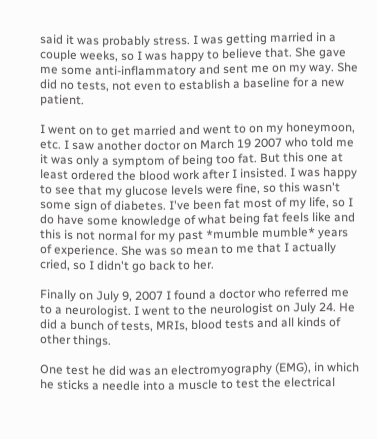said it was probably stress. I was getting married in a couple weeks, so I was happy to believe that. She gave me some anti-inflammatory and sent me on my way. She did no tests, not even to establish a baseline for a new patient.

I went on to get married and went to on my honeymoon, etc. I saw another doctor on March 19 2007 who told me it was only a symptom of being too fat. But this one at least ordered the blood work after I insisted. I was happy to see that my glucose levels were fine, so this wasn't some sign of diabetes. I've been fat most of my life, so I do have some knowledge of what being fat feels like and this is not normal for my past *mumble mumble* years of experience. She was so mean to me that I actually cried, so I didn't go back to her.

Finally on July 9, 2007 I found a doctor who referred me to a neurologist. I went to the neurologist on July 24. He did a bunch of tests, MRIs, blood tests and all kinds of other things.

One test he did was an electromyography (EMG), in which he sticks a needle into a muscle to test the electrical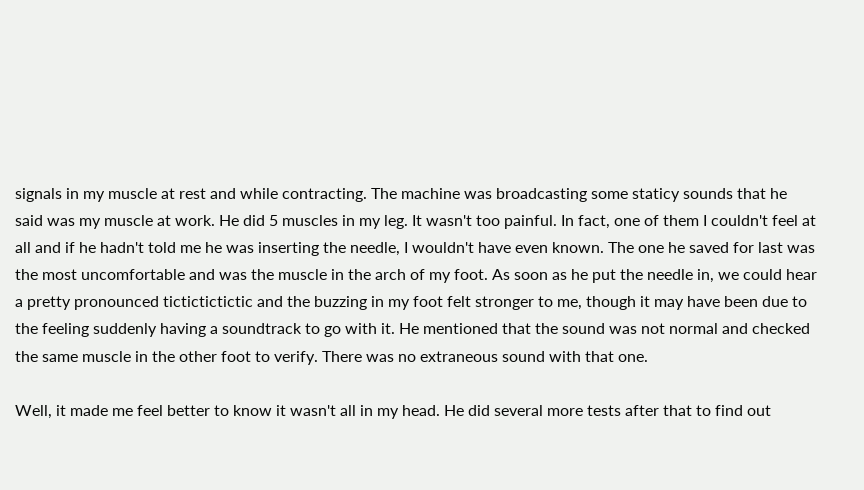signals in my muscle at rest and while contracting. The machine was broadcasting some staticy sounds that he said was my muscle at work. He did 5 muscles in my leg. It wasn't too painful. In fact, one of them I couldn't feel at all and if he hadn't told me he was inserting the needle, I wouldn't have even known. The one he saved for last was the most uncomfortable and was the muscle in the arch of my foot. As soon as he put the needle in, we could hear a pretty pronounced tictictictictic and the buzzing in my foot felt stronger to me, though it may have been due to the feeling suddenly having a soundtrack to go with it. He mentioned that the sound was not normal and checked the same muscle in the other foot to verify. There was no extraneous sound with that one.

Well, it made me feel better to know it wasn't all in my head. He did several more tests after that to find out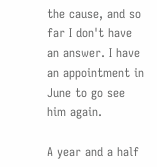the cause, and so far I don't have an answer. I have an appointment in June to go see him again.

A year and a half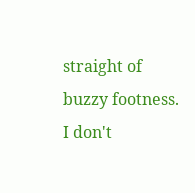straight of buzzy footness. I don't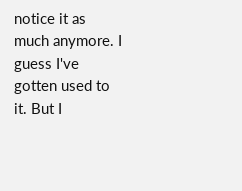notice it as much anymore. I guess I've gotten used to it. But I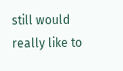still would really like to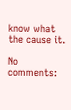know what the cause it.

No comments: